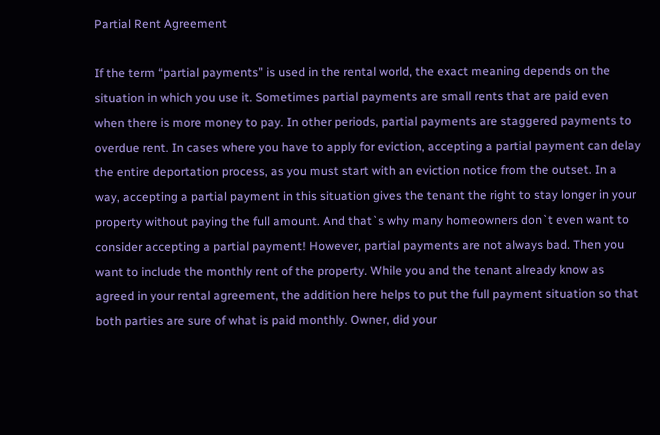Partial Rent Agreement

If the term “partial payments” is used in the rental world, the exact meaning depends on the situation in which you use it. Sometimes partial payments are small rents that are paid even when there is more money to pay. In other periods, partial payments are staggered payments to overdue rent. In cases where you have to apply for eviction, accepting a partial payment can delay the entire deportation process, as you must start with an eviction notice from the outset. In a way, accepting a partial payment in this situation gives the tenant the right to stay longer in your property without paying the full amount. And that`s why many homeowners don`t even want to consider accepting a partial payment! However, partial payments are not always bad. Then you want to include the monthly rent of the property. While you and the tenant already know as agreed in your rental agreement, the addition here helps to put the full payment situation so that both parties are sure of what is paid monthly. Owner, did your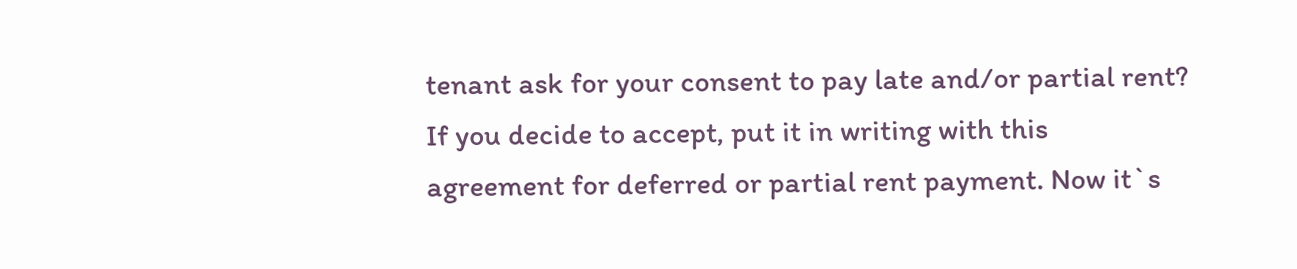tenant ask for your consent to pay late and/or partial rent? If you decide to accept, put it in writing with this agreement for deferred or partial rent payment. Now it`s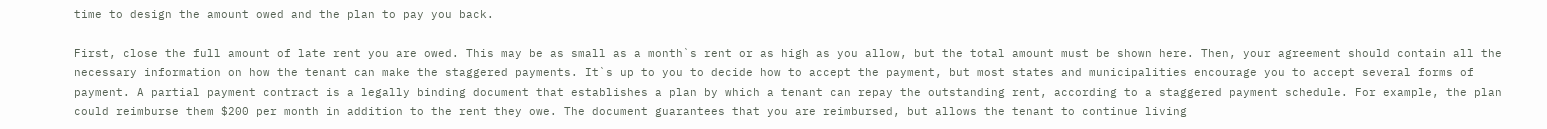time to design the amount owed and the plan to pay you back.

First, close the full amount of late rent you are owed. This may be as small as a month`s rent or as high as you allow, but the total amount must be shown here. Then, your agreement should contain all the necessary information on how the tenant can make the staggered payments. It`s up to you to decide how to accept the payment, but most states and municipalities encourage you to accept several forms of payment. A partial payment contract is a legally binding document that establishes a plan by which a tenant can repay the outstanding rent, according to a staggered payment schedule. For example, the plan could reimburse them $200 per month in addition to the rent they owe. The document guarantees that you are reimbursed, but allows the tenant to continue living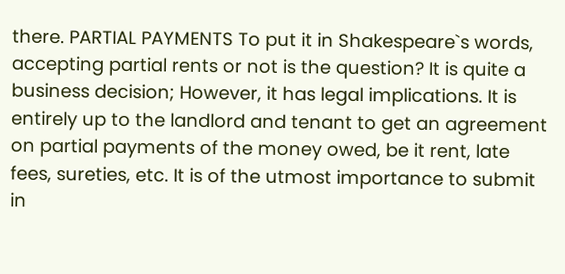there. PARTIAL PAYMENTS To put it in Shakespeare`s words, accepting partial rents or not is the question? It is quite a business decision; However, it has legal implications. It is entirely up to the landlord and tenant to get an agreement on partial payments of the money owed, be it rent, late fees, sureties, etc. It is of the utmost importance to submit in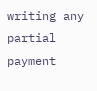writing any partial payment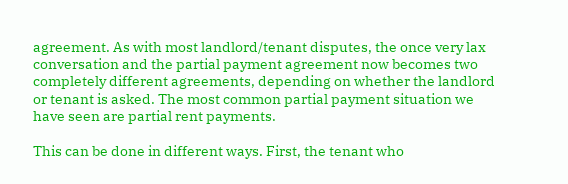agreement. As with most landlord/tenant disputes, the once very lax conversation and the partial payment agreement now becomes two completely different agreements, depending on whether the landlord or tenant is asked. The most common partial payment situation we have seen are partial rent payments.

This can be done in different ways. First, the tenant who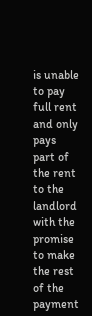is unable to pay full rent and only pays part of the rent to the landlord with the promise to make the rest of the payment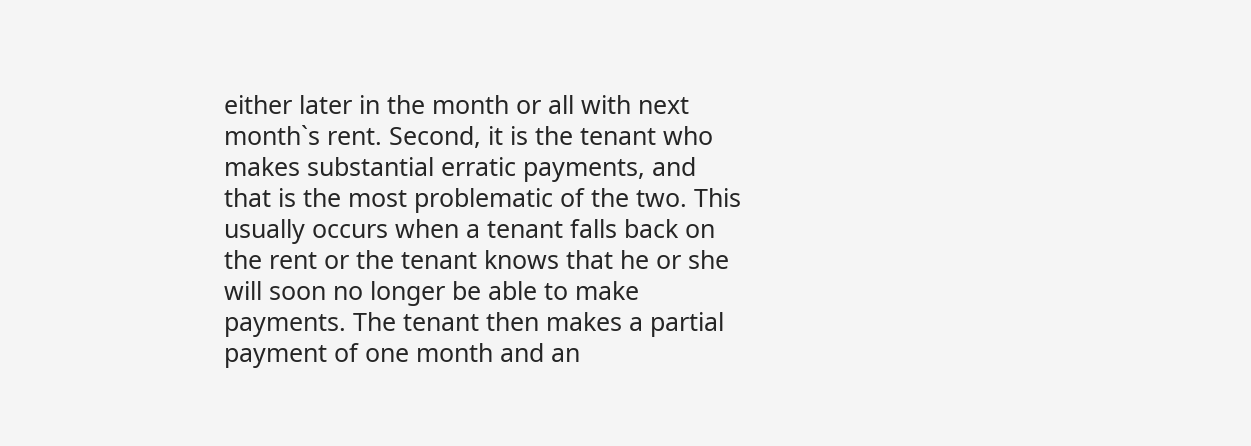either later in the month or all with next month`s rent. Second, it is the tenant who makes substantial erratic payments, and that is the most problematic of the two. This usually occurs when a tenant falls back on the rent or the tenant knows that he or she will soon no longer be able to make payments. The tenant then makes a partial payment of one month and an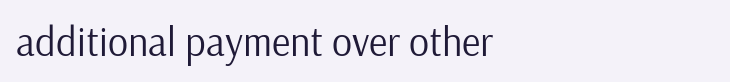additional payment over other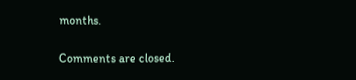months.

Comments are closed.